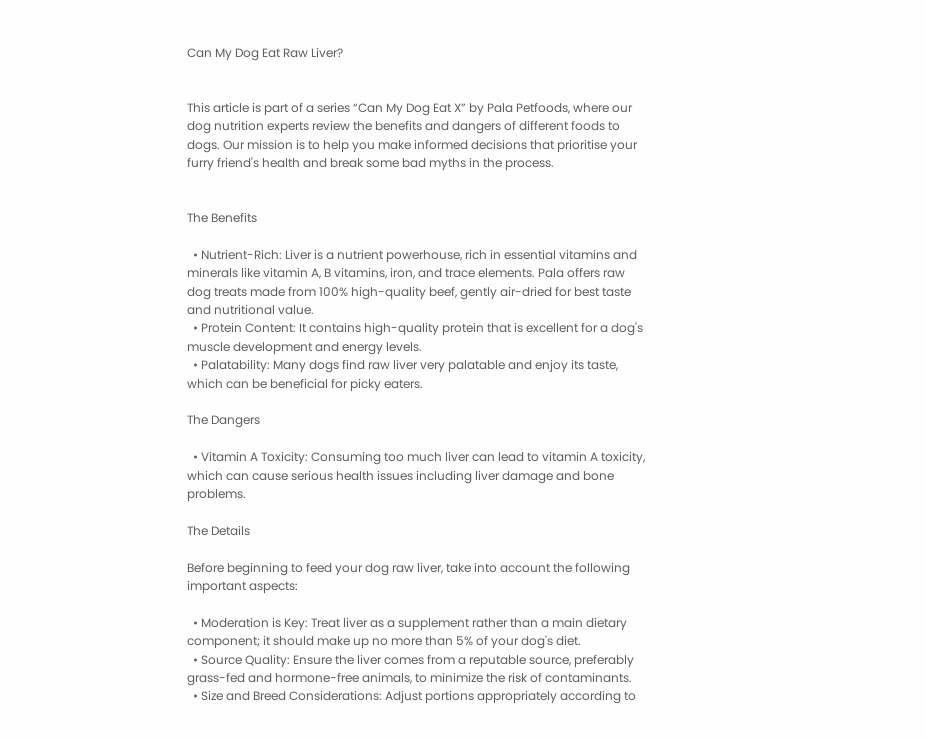Can My Dog Eat Raw Liver?


This article is part of a series “Can My Dog Eat X” by Pala Petfoods, where our dog nutrition experts review the benefits and dangers of different foods to dogs. Our mission is to help you make informed decisions that prioritise your furry friend's health and break some bad myths in the process.


The Benefits

  • Nutrient-Rich: Liver is a nutrient powerhouse, rich in essential vitamins and minerals like vitamin A, B vitamins, iron, and trace elements. Pala offers raw dog treats made from 100% high-quality beef, gently air-dried for best taste and nutritional value.
  • Protein Content: It contains high-quality protein that is excellent for a dog's muscle development and energy levels.
  • Palatability: Many dogs find raw liver very palatable and enjoy its taste, which can be beneficial for picky eaters.

The Dangers

  • Vitamin A Toxicity: Consuming too much liver can lead to vitamin A toxicity, which can cause serious health issues including liver damage and bone problems.

The Details

Before beginning to feed your dog raw liver, take into account the following important aspects:

  • Moderation is Key: Treat liver as a supplement rather than a main dietary component; it should make up no more than 5% of your dog's diet.
  • Source Quality: Ensure the liver comes from a reputable source, preferably grass-fed and hormone-free animals, to minimize the risk of contaminants.
  • Size and Breed Considerations: Adjust portions appropriately according to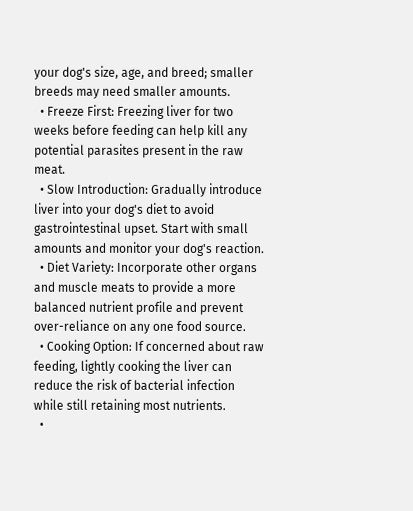your dog's size, age, and breed; smaller breeds may need smaller amounts.
  • Freeze First: Freezing liver for two weeks before feeding can help kill any potential parasites present in the raw meat.
  • Slow Introduction: Gradually introduce liver into your dog's diet to avoid gastrointestinal upset. Start with small amounts and monitor your dog's reaction.
  • Diet Variety: Incorporate other organs and muscle meats to provide a more balanced nutrient profile and prevent over-reliance on any one food source.
  • Cooking Option: If concerned about raw feeding, lightly cooking the liver can reduce the risk of bacterial infection while still retaining most nutrients.
  •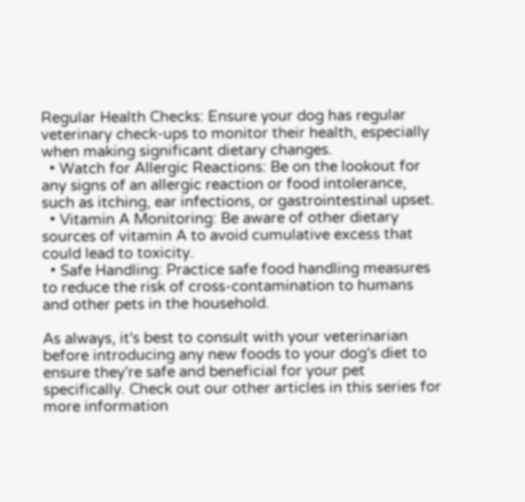Regular Health Checks: Ensure your dog has regular veterinary check-ups to monitor their health, especially when making significant dietary changes.
  • Watch for Allergic Reactions: Be on the lookout for any signs of an allergic reaction or food intolerance, such as itching, ear infections, or gastrointestinal upset.
  • Vitamin A Monitoring: Be aware of other dietary sources of vitamin A to avoid cumulative excess that could lead to toxicity.
  • Safe Handling: Practice safe food handling measures to reduce the risk of cross-contamination to humans and other pets in the household.

As always, it's best to consult with your veterinarian before introducing any new foods to your dog's diet to ensure they're safe and beneficial for your pet specifically. Check out our other articles in this series for more information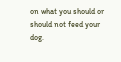on what you should or should not feed your dog.